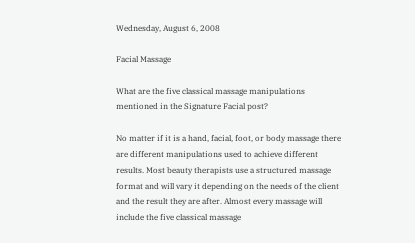Wednesday, August 6, 2008

Facial Massage

What are the five classical massage manipulations mentioned in the Signature Facial post?

No matter if it is a hand, facial, foot, or body massage there are different manipulations used to achieve different results. Most beauty therapists use a structured massage format and will vary it depending on the needs of the client and the result they are after. Almost every massage will include the five classical massage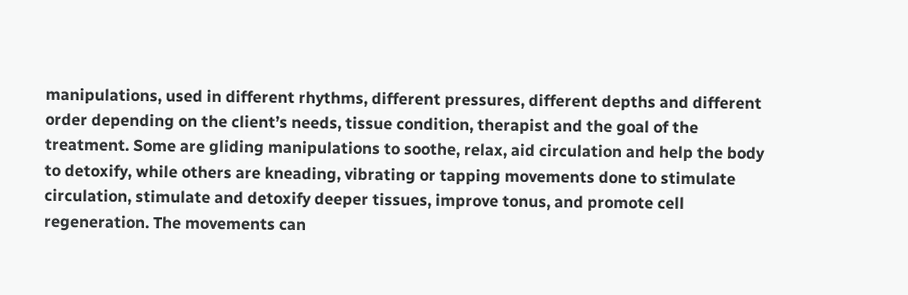manipulations, used in different rhythms, different pressures, different depths and different order depending on the client’s needs, tissue condition, therapist and the goal of the treatment. Some are gliding manipulations to soothe, relax, aid circulation and help the body to detoxify, while others are kneading, vibrating or tapping movements done to stimulate circulation, stimulate and detoxify deeper tissues, improve tonus, and promote cell regeneration. The movements can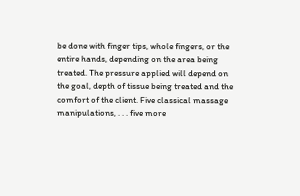be done with finger tips, whole fingers, or the entire hands, depending on the area being treated. The pressure applied will depend on the goal, depth of tissue being treated and the comfort of the client. Five classical massage manipulations, . . . five more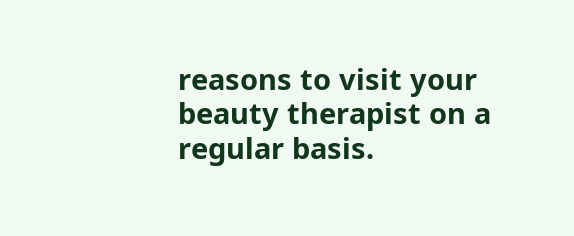reasons to visit your beauty therapist on a regular basis.